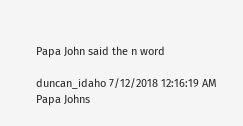Papa John said the n word

duncan_idaho 7/12/2018 12:16:19 AM
Papa Johns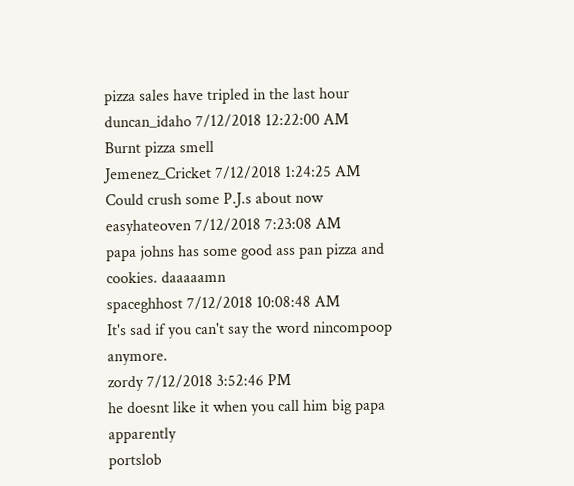pizza sales have tripled in the last hour
duncan_idaho 7/12/2018 12:22:00 AM
Burnt pizza smell
Jemenez_Cricket 7/12/2018 1:24:25 AM
Could crush some P.J.s about now
easyhateoven 7/12/2018 7:23:08 AM
papa johns has some good ass pan pizza and cookies. daaaaamn
spaceghhost 7/12/2018 10:08:48 AM
It's sad if you can't say the word nincompoop anymore.
zordy 7/12/2018 3:52:46 PM
he doesnt like it when you call him big papa apparently
portslob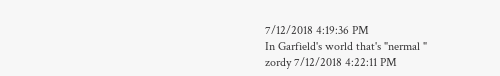7/12/2018 4:19:36 PM
In Garfield's world that's "nermal "
zordy 7/12/2018 4:22:11 PM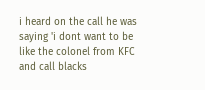i heard on the call he was saying 'i dont want to be like the colonel from KFC and call blacks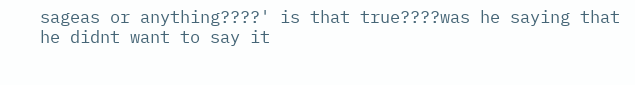sageas or anything????' is that true????was he saying that he didnt want to say it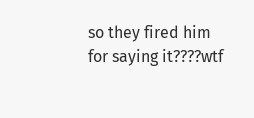so they fired him for saying it????wtf